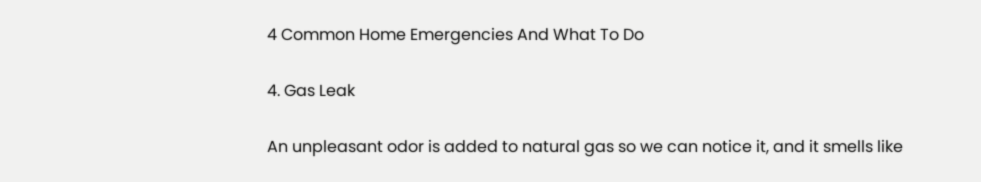4 Common Home Emergencies And What To Do

4. Gas Leak

An unpleasant odor is added to natural gas so we can notice it, and it smells like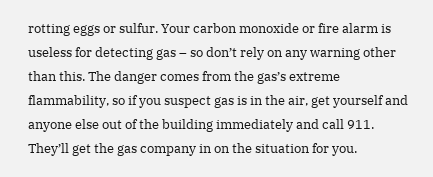rotting eggs or sulfur. Your carbon monoxide or fire alarm is useless for detecting gas – so don’t rely on any warning other than this. The danger comes from the gas’s extreme flammability, so if you suspect gas is in the air, get yourself and anyone else out of the building immediately and call 911. They’ll get the gas company in on the situation for you.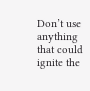Don’t use anything that could ignite the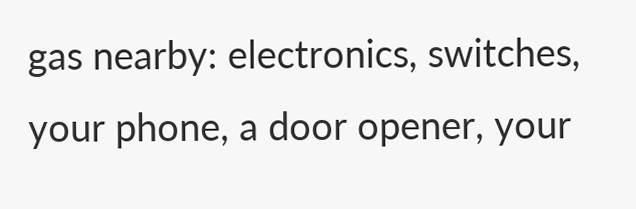gas nearby: electronics, switches, your phone, a door opener, your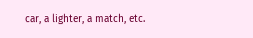car, a lighter, a match, etc.